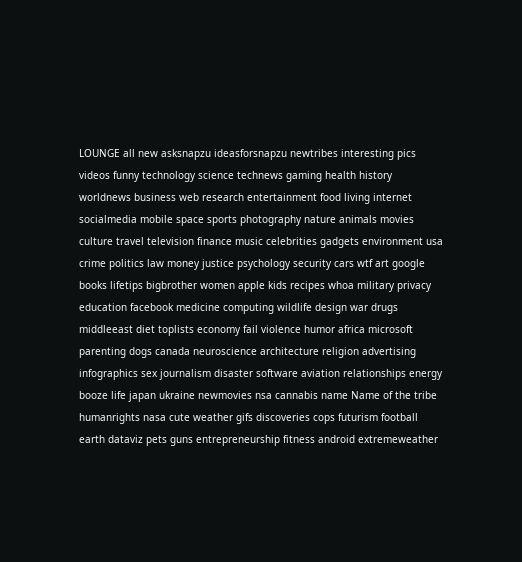LOUNGE all new asksnapzu ideasforsnapzu newtribes interesting pics videos funny technology science technews gaming health history worldnews business web research entertainment food living internet socialmedia mobile space sports photography nature animals movies culture travel television finance music celebrities gadgets environment usa crime politics law money justice psychology security cars wtf art google books lifetips bigbrother women apple kids recipes whoa military privacy education facebook medicine computing wildlife design war drugs middleeast diet toplists economy fail violence humor africa microsoft parenting dogs canada neuroscience architecture religion advertising infographics sex journalism disaster software aviation relationships energy booze life japan ukraine newmovies nsa cannabis name Name of the tribe humanrights nasa cute weather gifs discoveries cops futurism football earth dataviz pets guns entrepreneurship fitness android extremeweather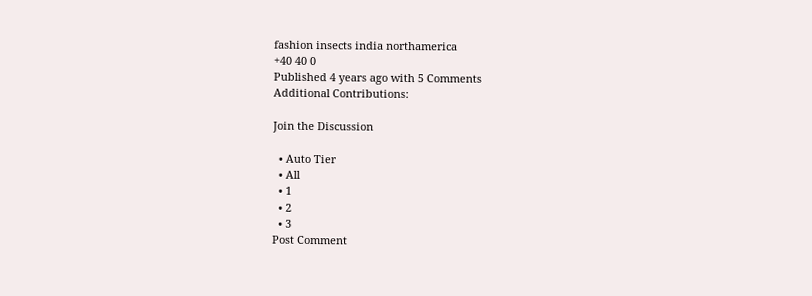fashion insects india northamerica
+40 40 0
Published 4 years ago with 5 Comments
Additional Contributions:

Join the Discussion

  • Auto Tier
  • All
  • 1
  • 2
  • 3
Post Comment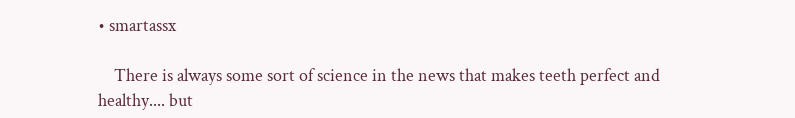• smartassx

    There is always some sort of science in the news that makes teeth perfect and healthy.... but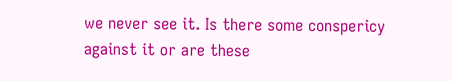we never see it. Is there some conspericy against it or are these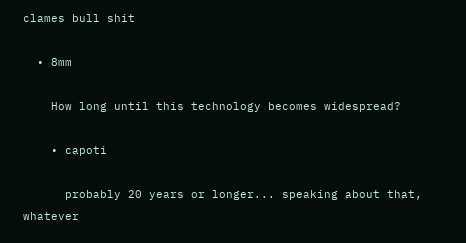clames bull shit

  • 8mm

    How long until this technology becomes widespread?

    • capoti

      probably 20 years or longer... speaking about that, whatever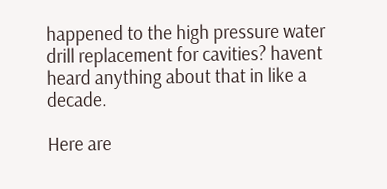happened to the high pressure water drill replacement for cavities? havent heard anything about that in like a decade.

Here are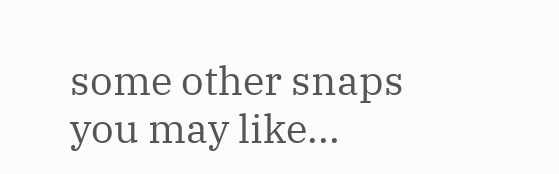some other snaps you may like...